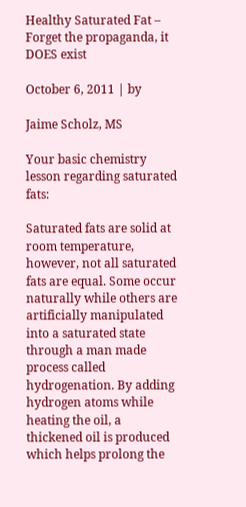Healthy Saturated Fat – Forget the propaganda, it DOES exist

October 6, 2011 | by

Jaime Scholz, MS

Your basic chemistry lesson regarding saturated fats:

Saturated fats are solid at room temperature, however, not all saturated fats are equal. Some occur naturally while others are artificially manipulated into a saturated state through a man made process called hydrogenation. By adding hydrogen atoms while heating the oil, a thickened oil is produced which helps prolong the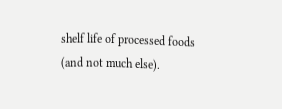shelf life of processed foods (and not much else).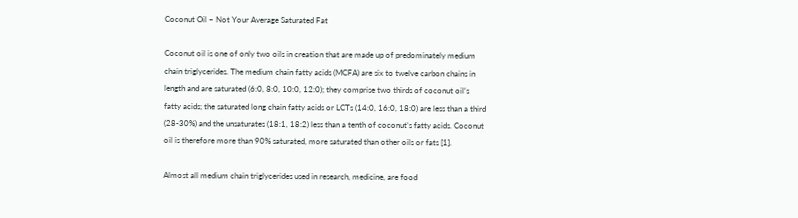Coconut Oil – Not Your Average Saturated Fat

Coconut oil is one of only two oils in creation that are made up of predominately medium chain triglycerides. The medium chain fatty acids (MCFA) are six to twelve carbon chains in length and are saturated (6:0, 8:0, 10:0, 12:0); they comprise two thirds of coconut oil’s fatty acids; the saturated long chain fatty acids or LCTs (14:0, 16:0, 18:0) are less than a third (28-30%) and the unsaturates (18:1, 18:2) less than a tenth of coconut’s fatty acids. Coconut oil is therefore more than 90% saturated, more saturated than other oils or fats [1].

Almost all medium chain triglycerides used in research, medicine, are food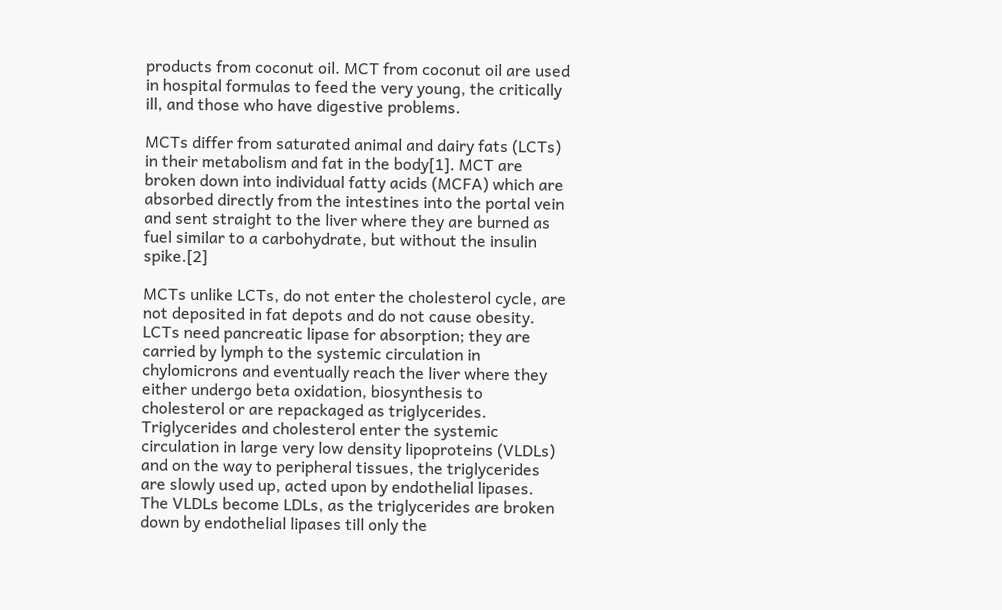products from coconut oil. MCT from coconut oil are used in hospital formulas to feed the very young, the critically ill, and those who have digestive problems.

MCTs differ from saturated animal and dairy fats (LCTs) in their metabolism and fat in the body[1]. MCT are broken down into individual fatty acids (MCFA) which are absorbed directly from the intestines into the portal vein and sent straight to the liver where they are burned as fuel similar to a carbohydrate, but without the insulin spike.[2]

MCTs unlike LCTs, do not enter the cholesterol cycle, are not deposited in fat depots and do not cause obesity. LCTs need pancreatic lipase for absorption; they are carried by lymph to the systemic circulation in chylomicrons and eventually reach the liver where they either undergo beta oxidation, biosynthesis to cholesterol or are repackaged as triglycerides. Triglycerides and cholesterol enter the systemic circulation in large very low density lipoproteins (VLDLs) and on the way to peripheral tissues, the triglycerides are slowly used up, acted upon by endothelial lipases. The VLDLs become LDLs, as the triglycerides are broken down by endothelial lipases till only the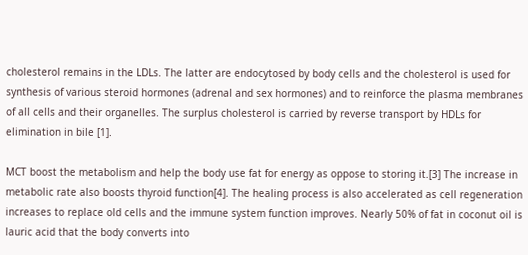cholesterol remains in the LDLs. The latter are endocytosed by body cells and the cholesterol is used for synthesis of various steroid hormones (adrenal and sex hormones) and to reinforce the plasma membranes of all cells and their organelles. The surplus cholesterol is carried by reverse transport by HDLs for elimination in bile [1].

MCT boost the metabolism and help the body use fat for energy as oppose to storing it.[3] The increase in metabolic rate also boosts thyroid function[4]. The healing process is also accelerated as cell regeneration increases to replace old cells and the immune system function improves. Nearly 50% of fat in coconut oil is lauric acid that the body converts into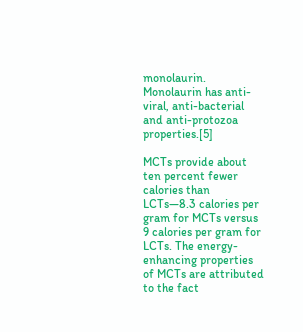monolaurin. Monolaurin has anti-viral, anti-bacterial and anti-protozoa properties.[5]

MCTs provide about ten percent fewer calories than LCTs—8.3 calories per gram for MCTs versus 9 calories per gram for LCTs. The energy-enhancing properties of MCTs are attributed to the fact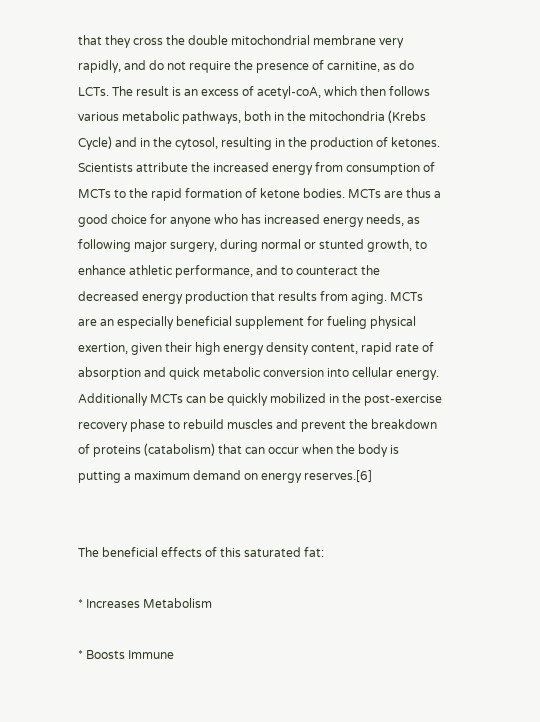that they cross the double mitochondrial membrane very rapidly, and do not require the presence of carnitine, as do LCTs. The result is an excess of acetyl-coA, which then follows various metabolic pathways, both in the mitochondria (Krebs Cycle) and in the cytosol, resulting in the production of ketones. Scientists attribute the increased energy from consumption of MCTs to the rapid formation of ketone bodies. MCTs are thus a good choice for anyone who has increased energy needs, as following major surgery, during normal or stunted growth, to enhance athletic performance, and to counteract the decreased energy production that results from aging. MCTs are an especially beneficial supplement for fueling physical exertion, given their high energy density content, rapid rate of absorption and quick metabolic conversion into cellular energy. Additionally MCTs can be quickly mobilized in the post-exercise recovery phase to rebuild muscles and prevent the breakdown of proteins (catabolism) that can occur when the body is putting a maximum demand on energy reserves.[6]


The beneficial effects of this saturated fat:

* Increases Metabolism

* Boosts Immune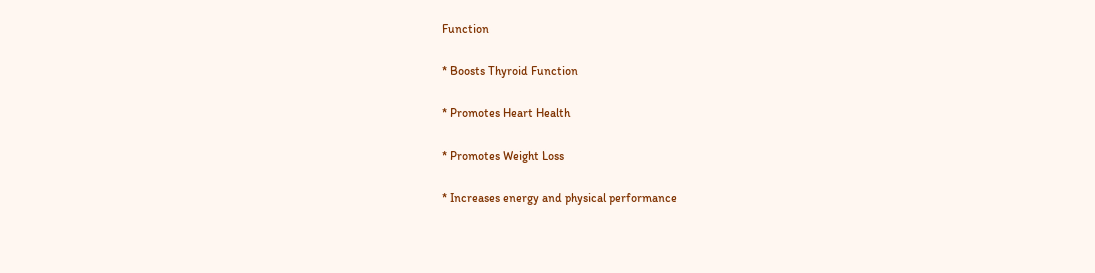Function

* Boosts Thyroid Function

* Promotes Heart Health

* Promotes Weight Loss

* Increases energy and physical performance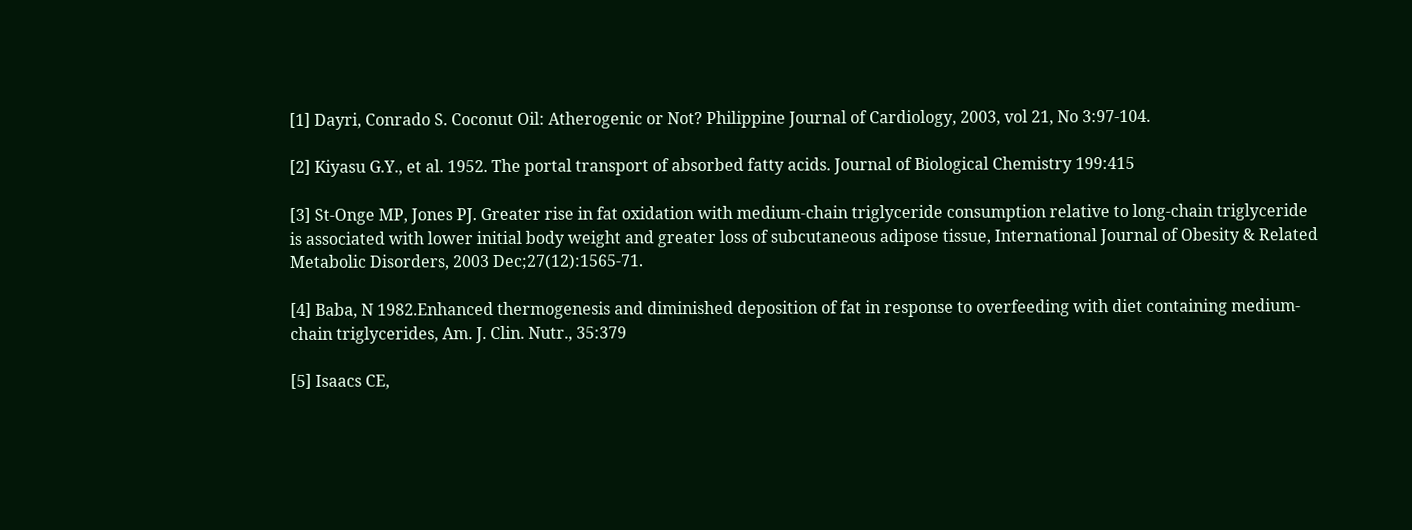[1] Dayri, Conrado S. Coconut Oil: Atherogenic or Not? Philippine Journal of Cardiology, 2003, vol 21, No 3:97-104.

[2] Kiyasu G.Y., et al. 1952. The portal transport of absorbed fatty acids. Journal of Biological Chemistry 199:415

[3] St-Onge MP, Jones PJ. Greater rise in fat oxidation with medium-chain triglyceride consumption relative to long-chain triglyceride is associated with lower initial body weight and greater loss of subcutaneous adipose tissue, International Journal of Obesity & Related Metabolic Disorders, 2003 Dec;27(12):1565-71.

[4] Baba, N 1982.Enhanced thermogenesis and diminished deposition of fat in response to overfeeding with diet containing medium-chain triglycerides, Am. J. Clin. Nutr., 35:379

[5] Isaacs CE,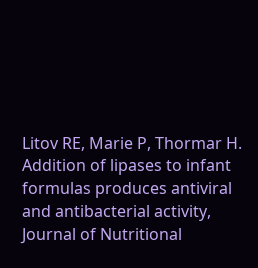Litov RE, Marie P, Thormar H. Addition of lipases to infant formulas produces antiviral and antibacterial activity, Journal of Nutritional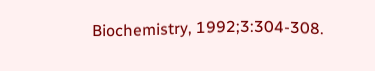Biochemistry, 1992;3:304-308.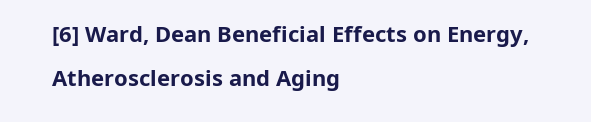[6] Ward, Dean Beneficial Effects on Energy, Atherosclerosis and Aging